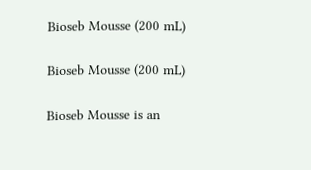Bioseb Mousse (200 mL)

Bioseb Mousse (200 mL)

Bioseb Mousse is an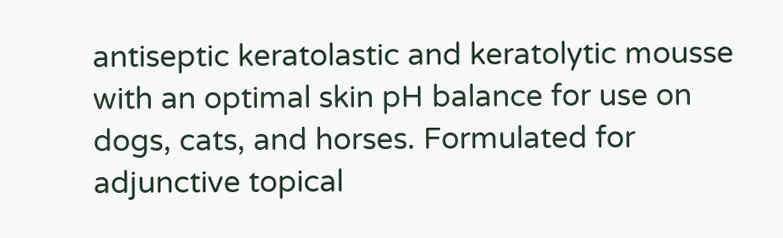antiseptic keratolastic and keratolytic mousse with an optimal skin pH balance for use on dogs, cats, and horses. Formulated for adjunctive topical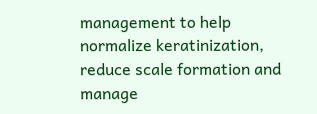management to help normalize keratinization, reduce scale formation and manage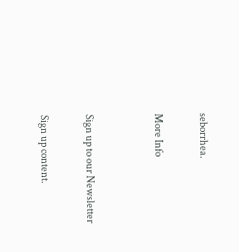seborrhea.

More Info


Sign up to our Newsletter

Sign up content.